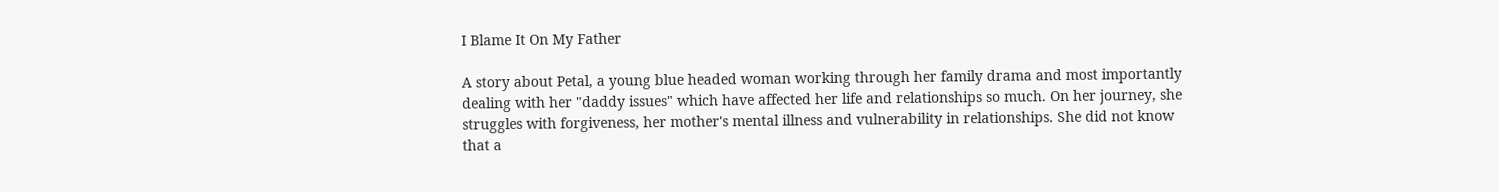I Blame It On My Father

A story about Petal, a young blue headed woman working through her family drama and most importantly dealing with her "daddy issues" which have affected her life and relationships so much. On her journey, she struggles with forgiveness, her mother's mental illness and vulnerability in relationships. She did not know that a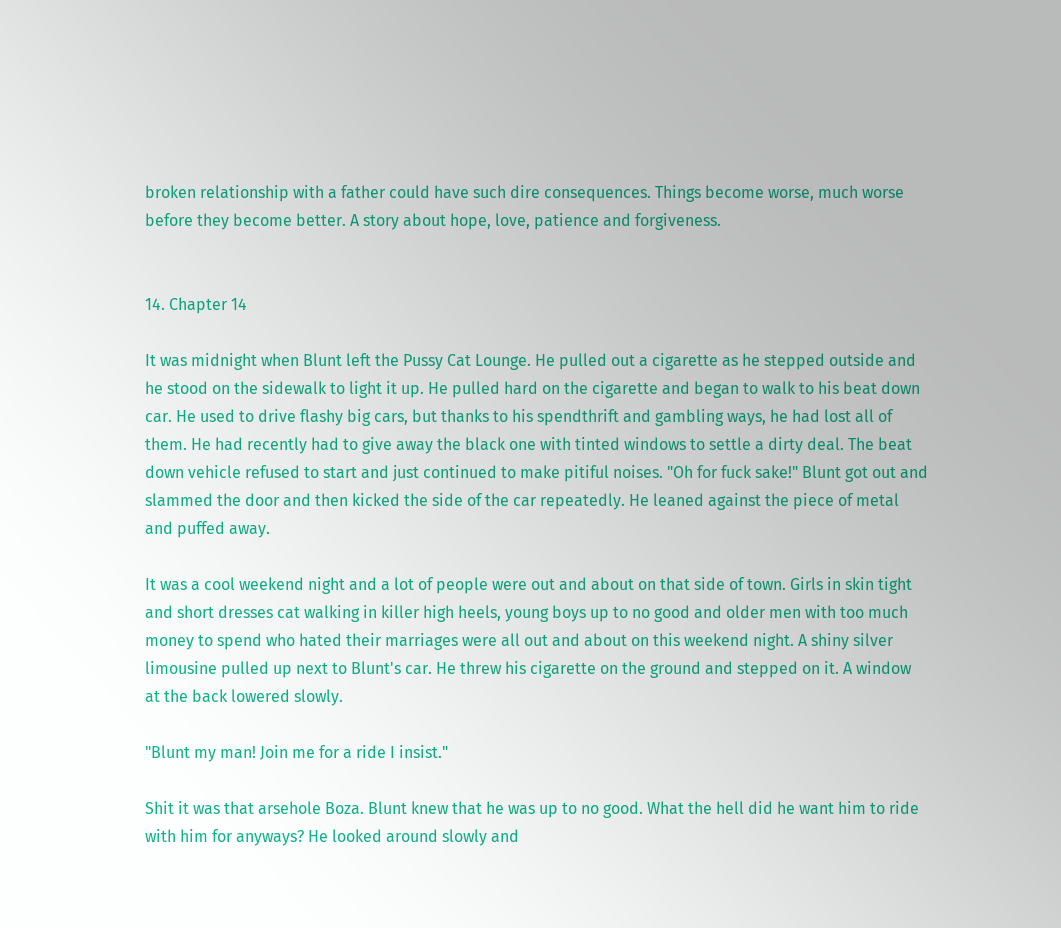broken relationship with a father could have such dire consequences. Things become worse, much worse before they become better. A story about hope, love, patience and forgiveness.


14. Chapter 14

It was midnight when Blunt left the Pussy Cat Lounge. He pulled out a cigarette as he stepped outside and he stood on the sidewalk to light it up. He pulled hard on the cigarette and began to walk to his beat down car. He used to drive flashy big cars, but thanks to his spendthrift and gambling ways, he had lost all of them. He had recently had to give away the black one with tinted windows to settle a dirty deal. The beat down vehicle refused to start and just continued to make pitiful noises. "Oh for fuck sake!" Blunt got out and slammed the door and then kicked the side of the car repeatedly. He leaned against the piece of metal and puffed away.

It was a cool weekend night and a lot of people were out and about on that side of town. Girls in skin tight and short dresses cat walking in killer high heels, young boys up to no good and older men with too much money to spend who hated their marriages were all out and about on this weekend night. A shiny silver limousine pulled up next to Blunt's car. He threw his cigarette on the ground and stepped on it. A window at the back lowered slowly.

"Blunt my man! Join me for a ride I insist."

Shit it was that arsehole Boza. Blunt knew that he was up to no good. What the hell did he want him to ride with him for anyways? He looked around slowly and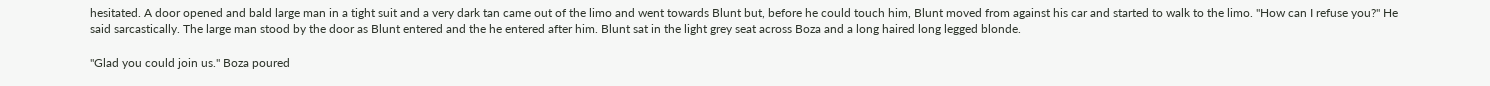hesitated. A door opened and bald large man in a tight suit and a very dark tan came out of the limo and went towards Blunt but, before he could touch him, Blunt moved from against his car and started to walk to the limo. "How can I refuse you?" He said sarcastically. The large man stood by the door as Blunt entered and the he entered after him. Blunt sat in the light grey seat across Boza and a long haired long legged blonde.

"Glad you could join us." Boza poured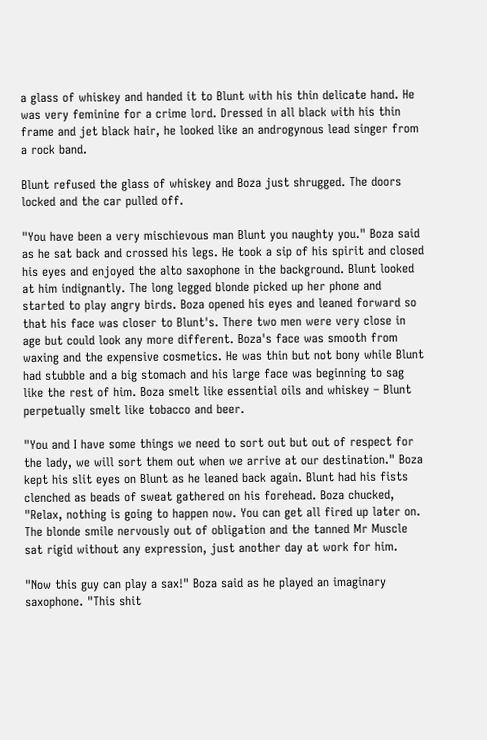a glass of whiskey and handed it to Blunt with his thin delicate hand. He was very feminine for a crime lord. Dressed in all black with his thin frame and jet black hair, he looked like an androgynous lead singer from a rock band.

Blunt refused the glass of whiskey and Boza just shrugged. The doors locked and the car pulled off.

"You have been a very mischievous man Blunt you naughty you." Boza said as he sat back and crossed his legs. He took a sip of his spirit and closed his eyes and enjoyed the alto saxophone in the background. Blunt looked at him indignantly. The long legged blonde picked up her phone and started to play angry birds. Boza opened his eyes and leaned forward so that his face was closer to Blunt's. There two men were very close in age but could look any more different. Boza's face was smooth from waxing and the expensive cosmetics. He was thin but not bony while Blunt had stubble and a big stomach and his large face was beginning to sag like the rest of him. Boza smelt like essential oils and whiskey – Blunt perpetually smelt like tobacco and beer.

"You and I have some things we need to sort out but out of respect for the lady, we will sort them out when we arrive at our destination." Boza kept his slit eyes on Blunt as he leaned back again. Blunt had his fists clenched as beads of sweat gathered on his forehead. Boza chucked, "Relax, nothing is going to happen now. You can get all fired up later on. The blonde smile nervously out of obligation and the tanned Mr Muscle sat rigid without any expression, just another day at work for him.

"Now this guy can play a sax!" Boza said as he played an imaginary saxophone. "This shit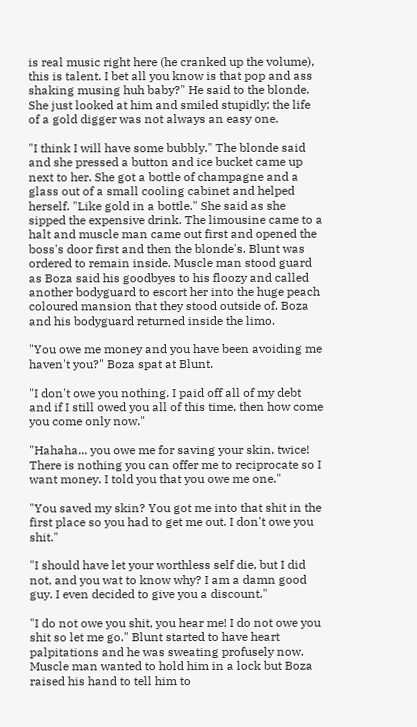is real music right here (he cranked up the volume), this is talent. I bet all you know is that pop and ass shaking musing huh baby?" He said to the blonde. She just looked at him and smiled stupidly; the life of a gold digger was not always an easy one.

"I think I will have some bubbly." The blonde said and she pressed a button and ice bucket came up next to her. She got a bottle of champagne and a glass out of a small cooling cabinet and helped herself. "Like gold in a bottle." She said as she sipped the expensive drink. The limousine came to a halt and muscle man came out first and opened the boss's door first and then the blonde's. Blunt was ordered to remain inside. Muscle man stood guard as Boza said his goodbyes to his floozy and called another bodyguard to escort her into the huge peach coloured mansion that they stood outside of. Boza and his bodyguard returned inside the limo.

"You owe me money and you have been avoiding me haven't you?" Boza spat at Blunt.

"I don't owe you nothing. I paid off all of my debt and if I still owed you all of this time, then how come you come only now."

"Hahaha... you owe me for saving your skin, twice! There is nothing you can offer me to reciprocate so I want money. I told you that you owe me one."

"You saved my skin? You got me into that shit in the first place so you had to get me out. I don't owe you shit."

"I should have let your worthless self die, but I did not, and you wat to know why? I am a damn good guy. I even decided to give you a discount."

"I do not owe you shit, you hear me! I do not owe you shit so let me go." Blunt started to have heart palpitations and he was sweating profusely now. Muscle man wanted to hold him in a lock but Boza raised his hand to tell him to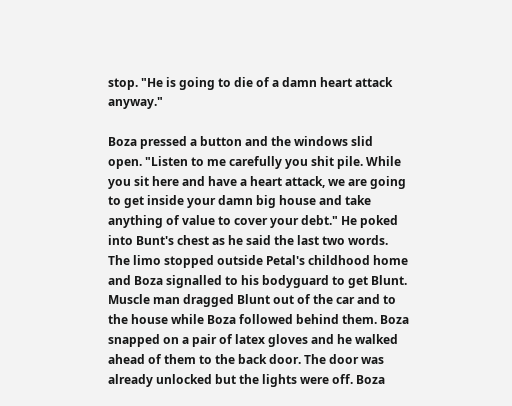stop. "He is going to die of a damn heart attack anyway."

Boza pressed a button and the windows slid open. "Listen to me carefully you shit pile. While you sit here and have a heart attack, we are going to get inside your damn big house and take anything of value to cover your debt." He poked into Bunt's chest as he said the last two words. The limo stopped outside Petal's childhood home and Boza signalled to his bodyguard to get Blunt. Muscle man dragged Blunt out of the car and to the house while Boza followed behind them. Boza snapped on a pair of latex gloves and he walked ahead of them to the back door. The door was already unlocked but the lights were off. Boza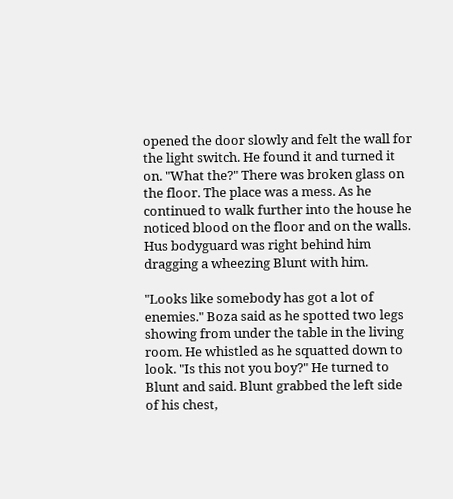opened the door slowly and felt the wall for the light switch. He found it and turned it on. "What the?" There was broken glass on the floor. The place was a mess. As he continued to walk further into the house he noticed blood on the floor and on the walls. Hus bodyguard was right behind him dragging a wheezing Blunt with him.

"Looks like somebody has got a lot of enemies." Boza said as he spotted two legs showing from under the table in the living room. He whistled as he squatted down to look. "Is this not you boy?" He turned to Blunt and said. Blunt grabbed the left side of his chest,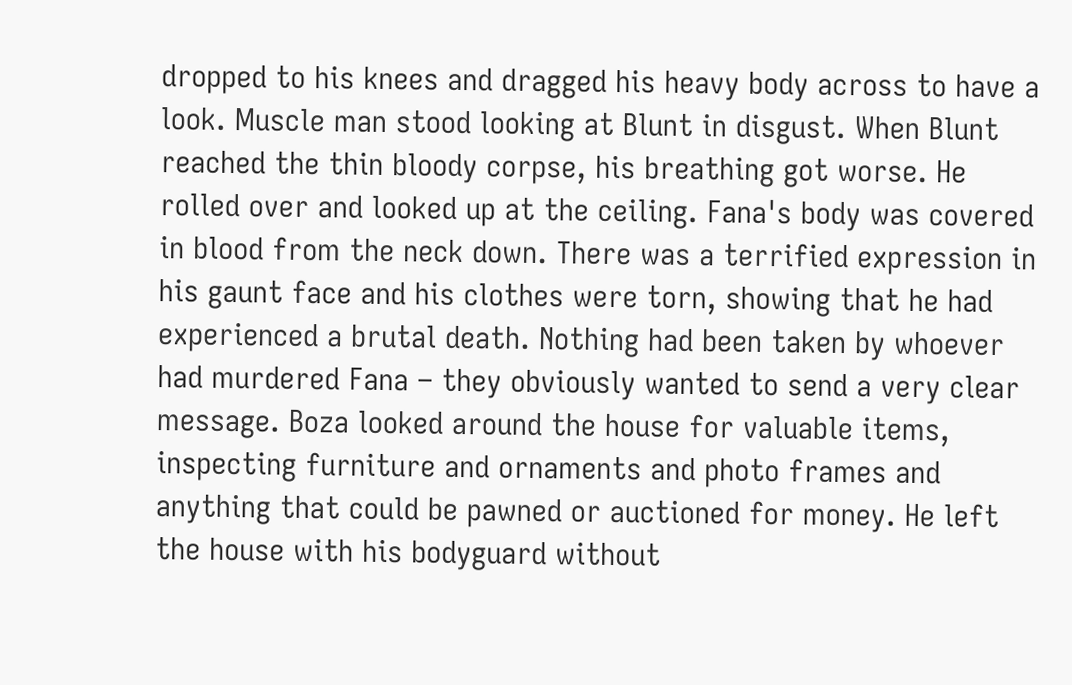dropped to his knees and dragged his heavy body across to have a look. Muscle man stood looking at Blunt in disgust. When Blunt reached the thin bloody corpse, his breathing got worse. He rolled over and looked up at the ceiling. Fana's body was covered in blood from the neck down. There was a terrified expression in his gaunt face and his clothes were torn, showing that he had experienced a brutal death. Nothing had been taken by whoever had murdered Fana – they obviously wanted to send a very clear message. Boza looked around the house for valuable items, inspecting furniture and ornaments and photo frames and anything that could be pawned or auctioned for money. He left the house with his bodyguard without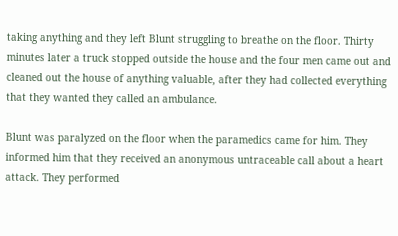taking anything and they left Blunt struggling to breathe on the floor. Thirty minutes later a truck stopped outside the house and the four men came out and cleaned out the house of anything valuable, after they had collected everything that they wanted they called an ambulance.

Blunt was paralyzed on the floor when the paramedics came for him. They informed him that they received an anonymous untraceable call about a heart attack. They performed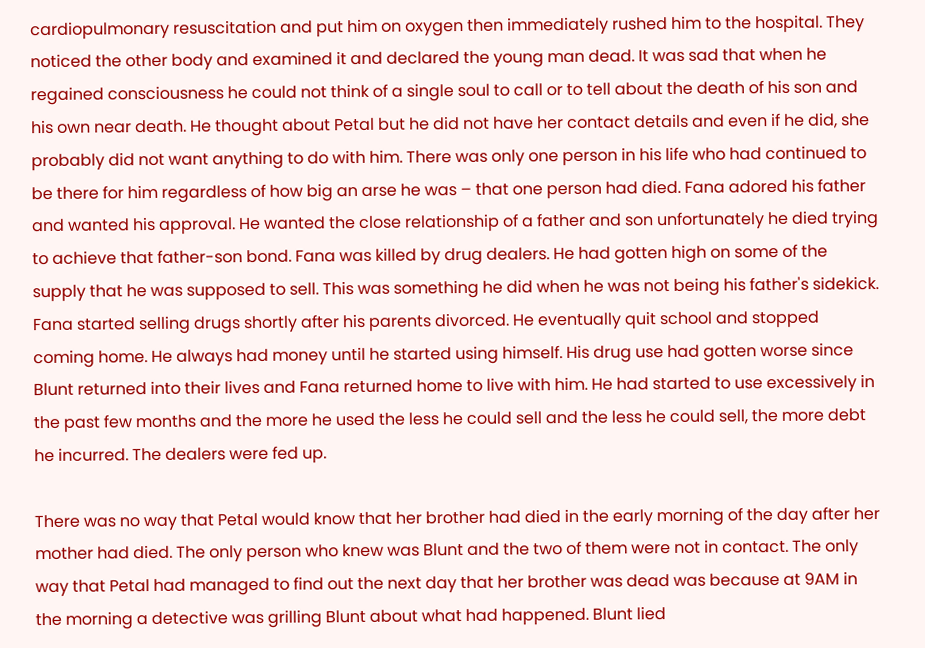cardiopulmonary resuscitation and put him on oxygen then immediately rushed him to the hospital. They noticed the other body and examined it and declared the young man dead. It was sad that when he regained consciousness he could not think of a single soul to call or to tell about the death of his son and his own near death. He thought about Petal but he did not have her contact details and even if he did, she probably did not want anything to do with him. There was only one person in his life who had continued to be there for him regardless of how big an arse he was – that one person had died. Fana adored his father and wanted his approval. He wanted the close relationship of a father and son unfortunately he died trying to achieve that father-son bond. Fana was killed by drug dealers. He had gotten high on some of the supply that he was supposed to sell. This was something he did when he was not being his father's sidekick. Fana started selling drugs shortly after his parents divorced. He eventually quit school and stopped coming home. He always had money until he started using himself. His drug use had gotten worse since Blunt returned into their lives and Fana returned home to live with him. He had started to use excessively in the past few months and the more he used the less he could sell and the less he could sell, the more debt he incurred. The dealers were fed up.

There was no way that Petal would know that her brother had died in the early morning of the day after her mother had died. The only person who knew was Blunt and the two of them were not in contact. The only way that Petal had managed to find out the next day that her brother was dead was because at 9AM in the morning a detective was grilling Blunt about what had happened. Blunt lied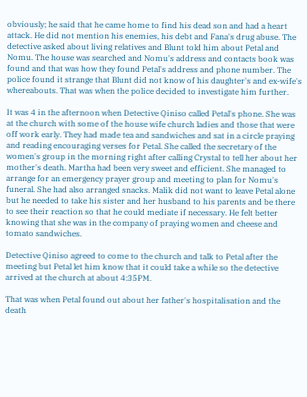obviously; he said that he came home to find his dead son and had a heart attack. He did not mention his enemies, his debt and Fana's drug abuse. The detective asked about living relatives and Blunt told him about Petal and Nomu. The house was searched and Nomu's address and contacts book was found and that was how they found Petal's address and phone number. The police found it strange that Blunt did not know of his daughter's and ex-wife's whereabouts. That was when the police decided to investigate him further.

It was 4 in the afternoon when Detective Qiniso called Petal's phone. She was at the church with some of the house wife church ladies and those that were off work early. They had made tea and sandwiches and sat in a circle praying and reading encouraging verses for Petal. She called the secretary of the women's group in the morning right after calling Crystal to tell her about her mother's death. Martha had been very sweet and efficient. She managed to arrange for an emergency prayer group and meeting to plan for Nomu's funeral. She had also arranged snacks. Malik did not want to leave Petal alone but he needed to take his sister and her husband to his parents and be there to see their reaction so that he could mediate if necessary. He felt better knowing that she was in the company of praying women and cheese and tomato sandwiches.

Detective Qiniso agreed to come to the church and talk to Petal after the meeting but Petal let him know that it could take a while so the detective arrived at the church at about 4:35PM.

That was when Petal found out about her father's hospitalisation and the death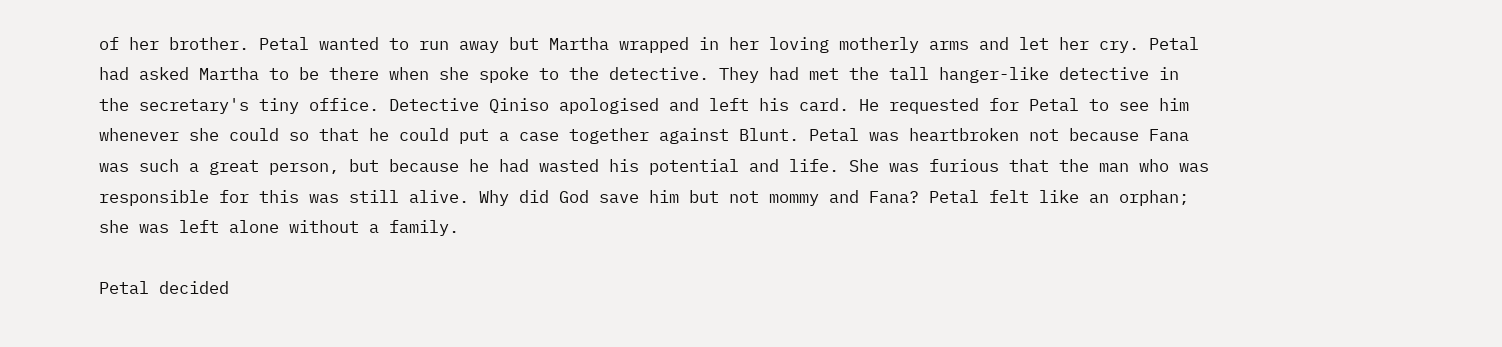of her brother. Petal wanted to run away but Martha wrapped in her loving motherly arms and let her cry. Petal had asked Martha to be there when she spoke to the detective. They had met the tall hanger-like detective in the secretary's tiny office. Detective Qiniso apologised and left his card. He requested for Petal to see him whenever she could so that he could put a case together against Blunt. Petal was heartbroken not because Fana was such a great person, but because he had wasted his potential and life. She was furious that the man who was responsible for this was still alive. Why did God save him but not mommy and Fana? Petal felt like an orphan; she was left alone without a family.

Petal decided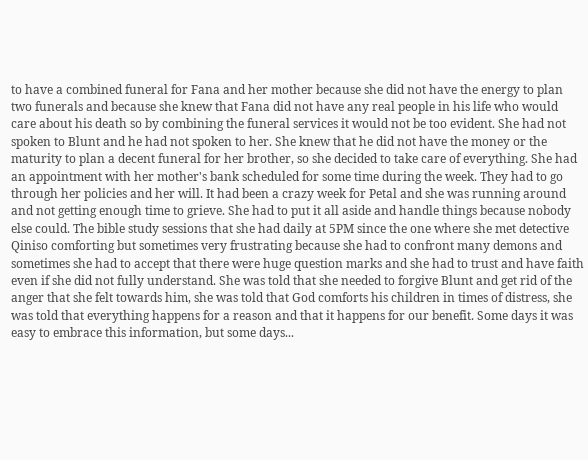to have a combined funeral for Fana and her mother because she did not have the energy to plan two funerals and because she knew that Fana did not have any real people in his life who would care about his death so by combining the funeral services it would not be too evident. She had not spoken to Blunt and he had not spoken to her. She knew that he did not have the money or the maturity to plan a decent funeral for her brother, so she decided to take care of everything. She had an appointment with her mother's bank scheduled for some time during the week. They had to go through her policies and her will. It had been a crazy week for Petal and she was running around and not getting enough time to grieve. She had to put it all aside and handle things because nobody else could. The bible study sessions that she had daily at 5PM since the one where she met detective Qiniso comforting but sometimes very frustrating because she had to confront many demons and sometimes she had to accept that there were huge question marks and she had to trust and have faith even if she did not fully understand. She was told that she needed to forgive Blunt and get rid of the anger that she felt towards him, she was told that God comforts his children in times of distress, she was told that everything happens for a reason and that it happens for our benefit. Some days it was easy to embrace this information, but some days...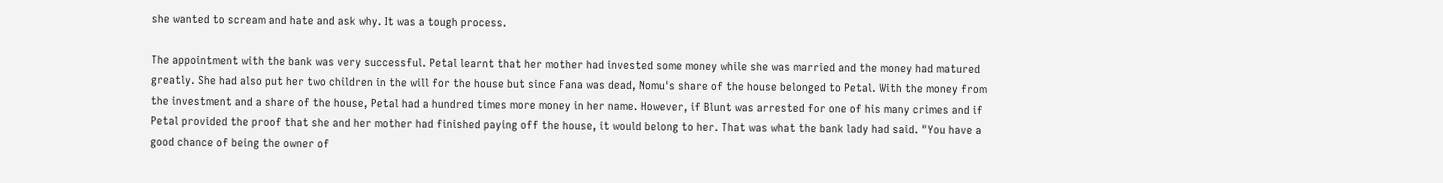she wanted to scream and hate and ask why. It was a tough process.

The appointment with the bank was very successful. Petal learnt that her mother had invested some money while she was married and the money had matured greatly. She had also put her two children in the will for the house but since Fana was dead, Nomu's share of the house belonged to Petal. With the money from the investment and a share of the house, Petal had a hundred times more money in her name. However, if Blunt was arrested for one of his many crimes and if Petal provided the proof that she and her mother had finished paying off the house, it would belong to her. That was what the bank lady had said. "You have a good chance of being the owner of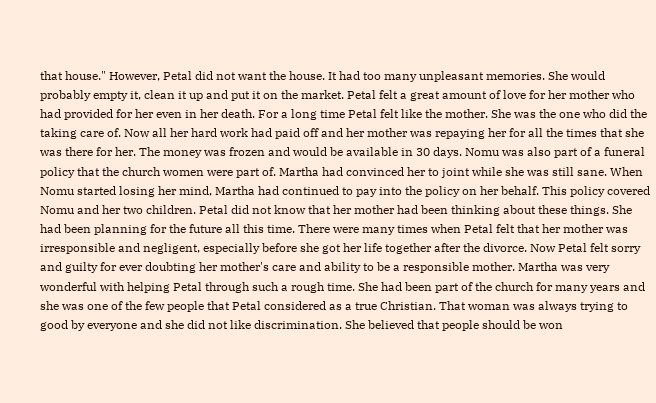that house." However, Petal did not want the house. It had too many unpleasant memories. She would probably empty it, clean it up and put it on the market. Petal felt a great amount of love for her mother who had provided for her even in her death. For a long time Petal felt like the mother. She was the one who did the taking care of. Now all her hard work had paid off and her mother was repaying her for all the times that she was there for her. The money was frozen and would be available in 30 days. Nomu was also part of a funeral policy that the church women were part of. Martha had convinced her to joint while she was still sane. When Nomu started losing her mind, Martha had continued to pay into the policy on her behalf. This policy covered Nomu and her two children. Petal did not know that her mother had been thinking about these things. She had been planning for the future all this time. There were many times when Petal felt that her mother was irresponsible and negligent, especially before she got her life together after the divorce. Now Petal felt sorry and guilty for ever doubting her mother's care and ability to be a responsible mother. Martha was very wonderful with helping Petal through such a rough time. She had been part of the church for many years and she was one of the few people that Petal considered as a true Christian. That woman was always trying to good by everyone and she did not like discrimination. She believed that people should be won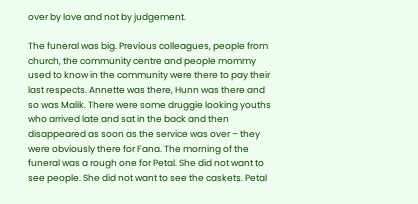over by love and not by judgement.

The funeral was big. Previous colleagues, people from church, the community centre and people mommy used to know in the community were there to pay their last respects. Annette was there, Hunn was there and so was Malik. There were some druggie looking youths who arrived late and sat in the back and then disappeared as soon as the service was over – they were obviously there for Fana. The morning of the funeral was a rough one for Petal. She did not want to see people. She did not want to see the caskets. Petal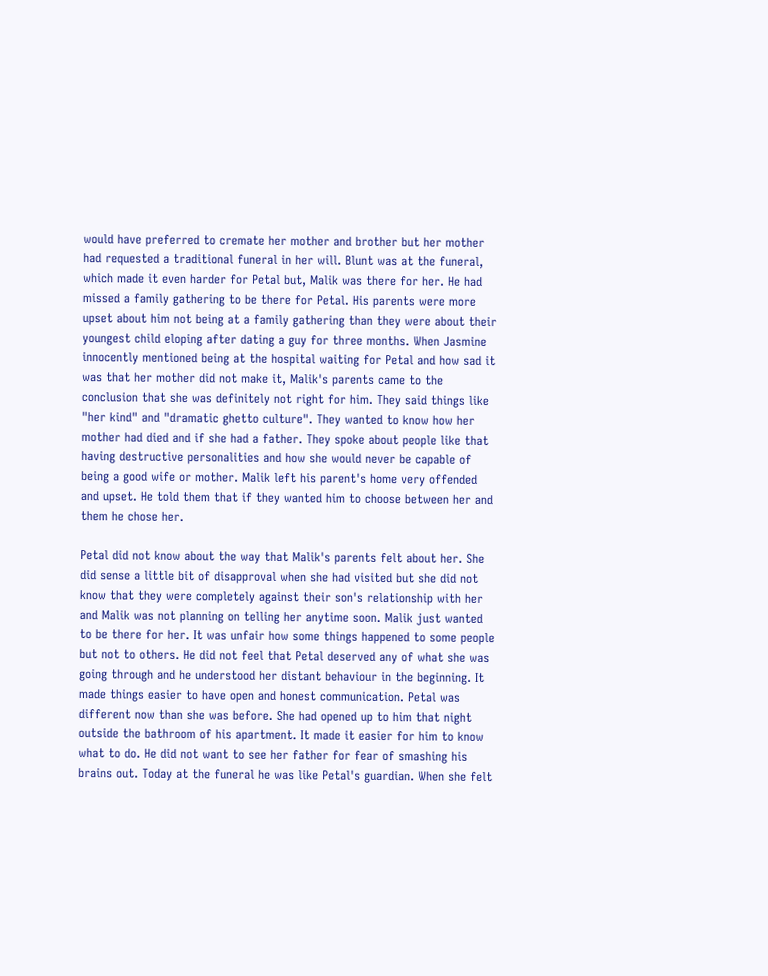would have preferred to cremate her mother and brother but her mother had requested a traditional funeral in her will. Blunt was at the funeral, which made it even harder for Petal but, Malik was there for her. He had missed a family gathering to be there for Petal. His parents were more upset about him not being at a family gathering than they were about their youngest child eloping after dating a guy for three months. When Jasmine innocently mentioned being at the hospital waiting for Petal and how sad it was that her mother did not make it, Malik's parents came to the conclusion that she was definitely not right for him. They said things like "her kind" and "dramatic ghetto culture". They wanted to know how her mother had died and if she had a father. They spoke about people like that having destructive personalities and how she would never be capable of being a good wife or mother. Malik left his parent's home very offended and upset. He told them that if they wanted him to choose between her and them he chose her.

Petal did not know about the way that Malik's parents felt about her. She did sense a little bit of disapproval when she had visited but she did not know that they were completely against their son's relationship with her and Malik was not planning on telling her anytime soon. Malik just wanted to be there for her. It was unfair how some things happened to some people but not to others. He did not feel that Petal deserved any of what she was going through and he understood her distant behaviour in the beginning. It made things easier to have open and honest communication. Petal was different now than she was before. She had opened up to him that night outside the bathroom of his apartment. It made it easier for him to know what to do. He did not want to see her father for fear of smashing his brains out. Today at the funeral he was like Petal's guardian. When she felt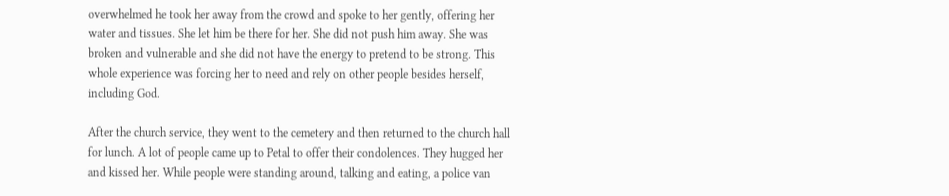overwhelmed he took her away from the crowd and spoke to her gently, offering her water and tissues. She let him be there for her. She did not push him away. She was broken and vulnerable and she did not have the energy to pretend to be strong. This whole experience was forcing her to need and rely on other people besides herself, including God.

After the church service, they went to the cemetery and then returned to the church hall for lunch. A lot of people came up to Petal to offer their condolences. They hugged her and kissed her. While people were standing around, talking and eating, a police van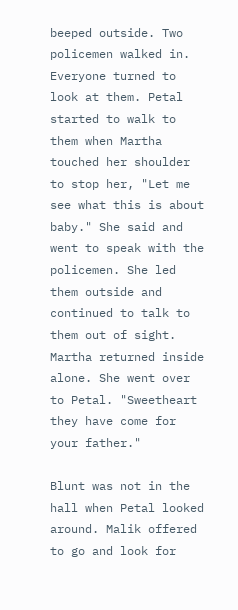beeped outside. Two policemen walked in. Everyone turned to look at them. Petal started to walk to them when Martha touched her shoulder to stop her, "Let me see what this is about baby." She said and went to speak with the policemen. She led them outside and continued to talk to them out of sight. Martha returned inside alone. She went over to Petal. "Sweetheart they have come for your father."

Blunt was not in the hall when Petal looked around. Malik offered to go and look for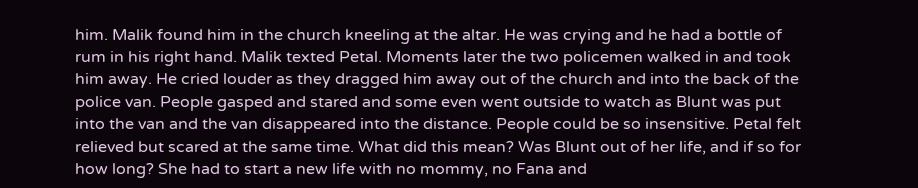him. Malik found him in the church kneeling at the altar. He was crying and he had a bottle of rum in his right hand. Malik texted Petal. Moments later the two policemen walked in and took him away. He cried louder as they dragged him away out of the church and into the back of the police van. People gasped and stared and some even went outside to watch as Blunt was put into the van and the van disappeared into the distance. People could be so insensitive. Petal felt relieved but scared at the same time. What did this mean? Was Blunt out of her life, and if so for how long? She had to start a new life with no mommy, no Fana and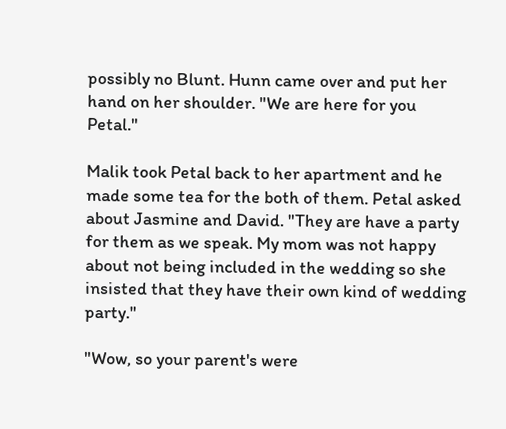possibly no Blunt. Hunn came over and put her hand on her shoulder. "We are here for you Petal."

Malik took Petal back to her apartment and he made some tea for the both of them. Petal asked about Jasmine and David. "They are have a party for them as we speak. My mom was not happy about not being included in the wedding so she insisted that they have their own kind of wedding party."

"Wow, so your parent's were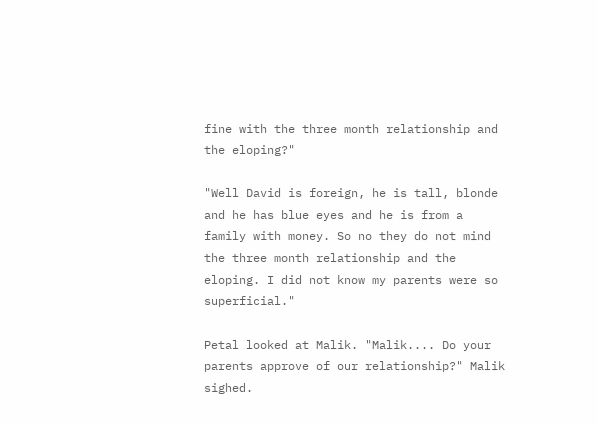fine with the three month relationship and the eloping?"

"Well David is foreign, he is tall, blonde and he has blue eyes and he is from a family with money. So no they do not mind the three month relationship and the eloping. I did not know my parents were so superficial."

Petal looked at Malik. "Malik.... Do your parents approve of our relationship?" Malik sighed.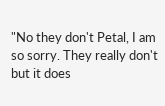"No they don't Petal, I am so sorry. They really don't but it does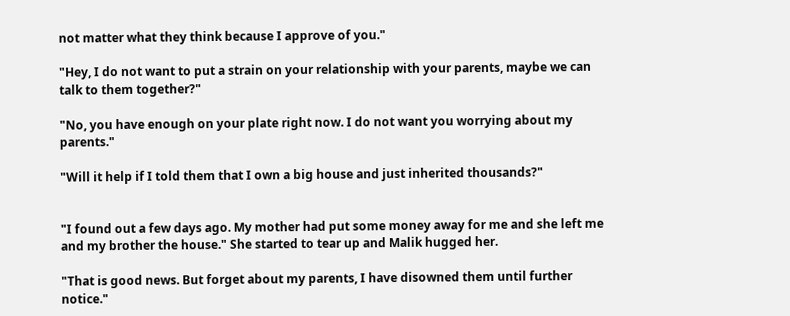not matter what they think because I approve of you."

"Hey, I do not want to put a strain on your relationship with your parents, maybe we can talk to them together?"

"No, you have enough on your plate right now. I do not want you worrying about my parents."

"Will it help if I told them that I own a big house and just inherited thousands?"


"I found out a few days ago. My mother had put some money away for me and she left me and my brother the house." She started to tear up and Malik hugged her.

"That is good news. But forget about my parents, I have disowned them until further notice."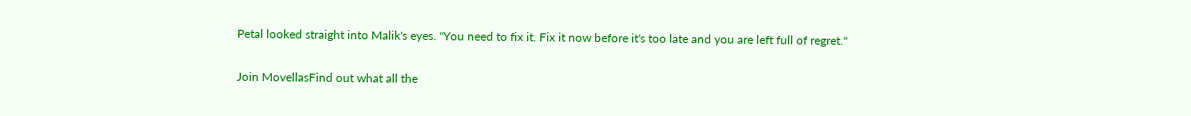Petal looked straight into Malik's eyes. "You need to fix it. Fix it now before it's too late and you are left full of regret."

Join MovellasFind out what all the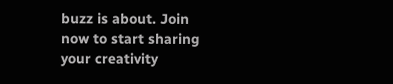buzz is about. Join now to start sharing your creativity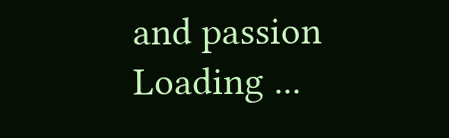and passion
Loading ...